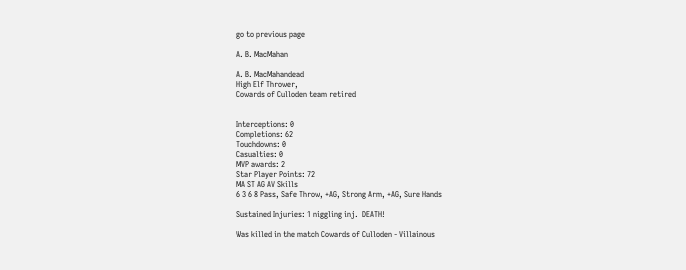go to previous page

A. B. MacMahan

A. B. MacMahandead
High Elf Thrower,
Cowards of Culloden team retired


Interceptions: 0
Completions: 62
Touchdowns: 0
Casualties: 0
MVP awards: 2
Star Player Points: 72
MA ST AG AV Skills
6 3 6 8 Pass, Safe Throw, +AG, Strong Arm, +AG, Sure Hands

Sustained Injuries: 1 niggling inj.  DEATH!

Was killed in the match Cowards of Culloden - Villainous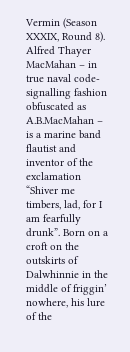Vermin (Season XXXIX, Round 8).
Alfred Thayer MacMahan – in true naval code-signalling fashion obfuscated as A.B.MacMahan – is a marine band flautist and inventor of the exclamation “Shiver me timbers, lad, for I am fearfully drunk”. Born on a croft on the outskirts of Dalwhinnie in the middle of friggin’ nowhere, his lure of the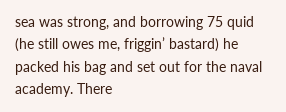sea was strong, and borrowing 75 quid (he still owes me, friggin’ bastard) he packed his bag and set out for the naval academy. There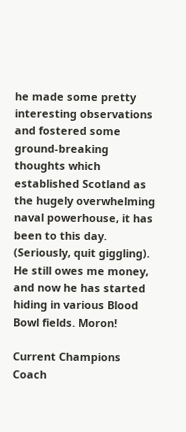he made some pretty interesting observations and fostered some ground-breaking thoughts which established Scotland as the hugely overwhelming naval powerhouse, it has been to this day. (Seriously, quit giggling). He still owes me money, and now he has started hiding in various Blood Bowl fields. Moron!

Current Champions
Coach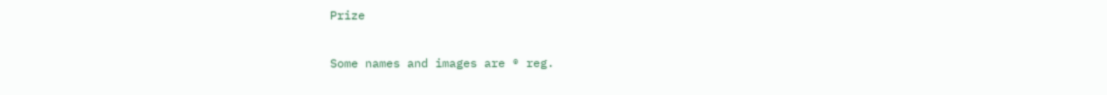Prize

Some names and images are ® reg.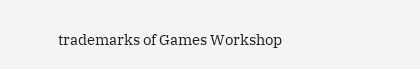trademarks of Games Workshop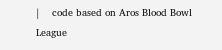|    code based on Aros Blood Bowl League